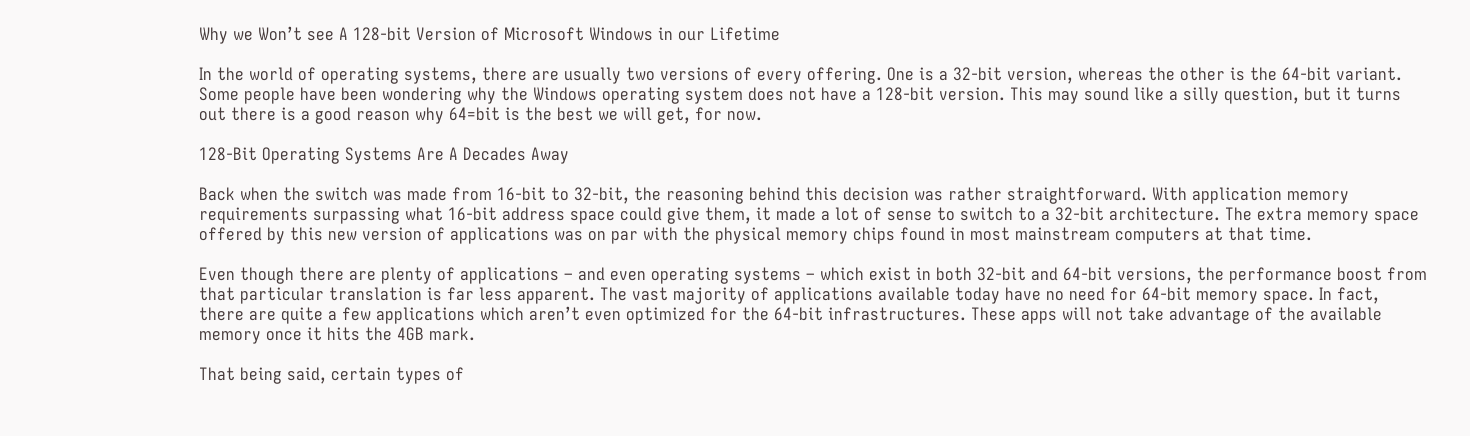Why we Won’t see A 128-bit Version of Microsoft Windows in our Lifetime

In the world of operating systems, there are usually two versions of every offering. One is a 32-bit version, whereas the other is the 64-bit variant. Some people have been wondering why the Windows operating system does not have a 128-bit version. This may sound like a silly question, but it turns out there is a good reason why 64=bit is the best we will get, for now.

128-Bit Operating Systems Are A Decades Away

Back when the switch was made from 16-bit to 32-bit, the reasoning behind this decision was rather straightforward. With application memory requirements surpassing what 16-bit address space could give them, it made a lot of sense to switch to a 32-bit architecture. The extra memory space offered by this new version of applications was on par with the physical memory chips found in most mainstream computers at that time.

Even though there are plenty of applications – and even operating systems – which exist in both 32-bit and 64-bit versions, the performance boost from that particular translation is far less apparent. The vast majority of applications available today have no need for 64-bit memory space. In fact, there are quite a few applications which aren’t even optimized for the 64-bit infrastructures. These apps will not take advantage of the available memory once it hits the 4GB mark.

That being said, certain types of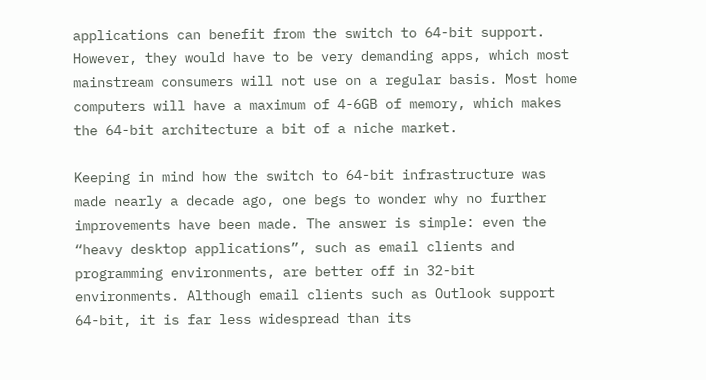applications can benefit from the switch to 64-bit support. However, they would have to be very demanding apps, which most mainstream consumers will not use on a regular basis. Most home computers will have a maximum of 4-6GB of memory, which makes the 64-bit architecture a bit of a niche market.

Keeping in mind how the switch to 64-bit infrastructure was made nearly a decade ago, one begs to wonder why no further improvements have been made. The answer is simple: even the “heavy desktop applications”, such as email clients and programming environments, are better off in 32-bit environments. Although email clients such as Outlook support 64-bit, it is far less widespread than its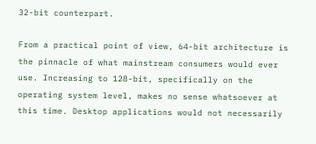32-bit counterpart.

From a practical point of view, 64-bit architecture is the pinnacle of what mainstream consumers would ever use. Increasing to 128-bit, specifically on the operating system level, makes no sense whatsoever at this time. Desktop applications would not necessarily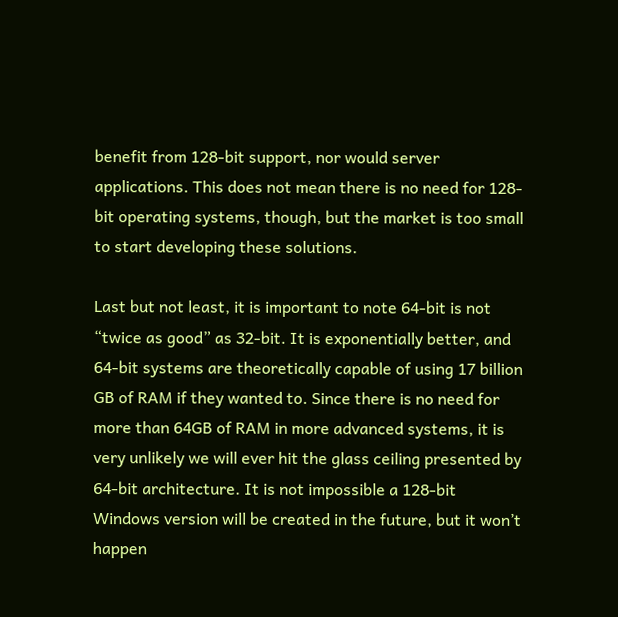benefit from 128-bit support, nor would server applications. This does not mean there is no need for 128-bit operating systems, though, but the market is too small to start developing these solutions.

Last but not least, it is important to note 64-bit is not “twice as good” as 32-bit. It is exponentially better, and 64-bit systems are theoretically capable of using 17 billion GB of RAM if they wanted to. Since there is no need for more than 64GB of RAM in more advanced systems, it is very unlikely we will ever hit the glass ceiling presented by 64-bit architecture. It is not impossible a 128-bit Windows version will be created in the future, but it won’t happen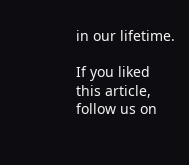in our lifetime.

If you liked this article, follow us on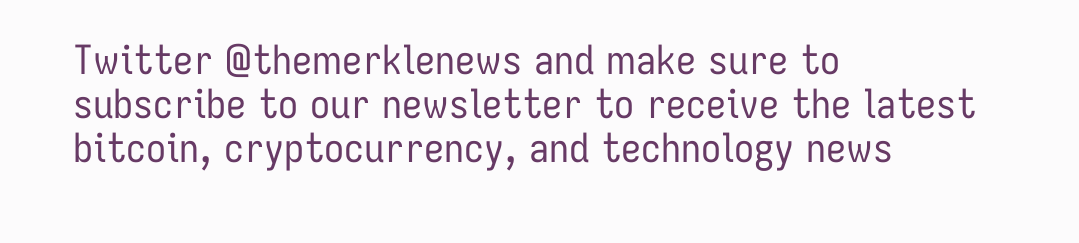Twitter @themerklenews and make sure to subscribe to our newsletter to receive the latest bitcoin, cryptocurrency, and technology news